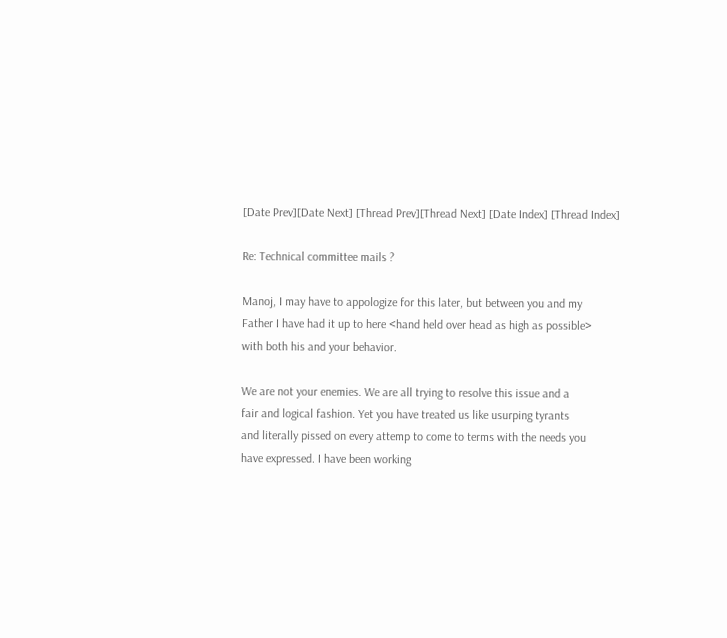[Date Prev][Date Next] [Thread Prev][Thread Next] [Date Index] [Thread Index]

Re: Technical committee mails ?

Manoj, I may have to appologize for this later, but between you and my
Father I have had it up to here <hand held over head as high as possible>
with both his and your behavior.

We are not your enemies. We are all trying to resolve this issue and a
fair and logical fashion. Yet you have treated us like usurping tyrants
and literally pissed on every attemp to come to terms with the needs you
have expressed. I have been working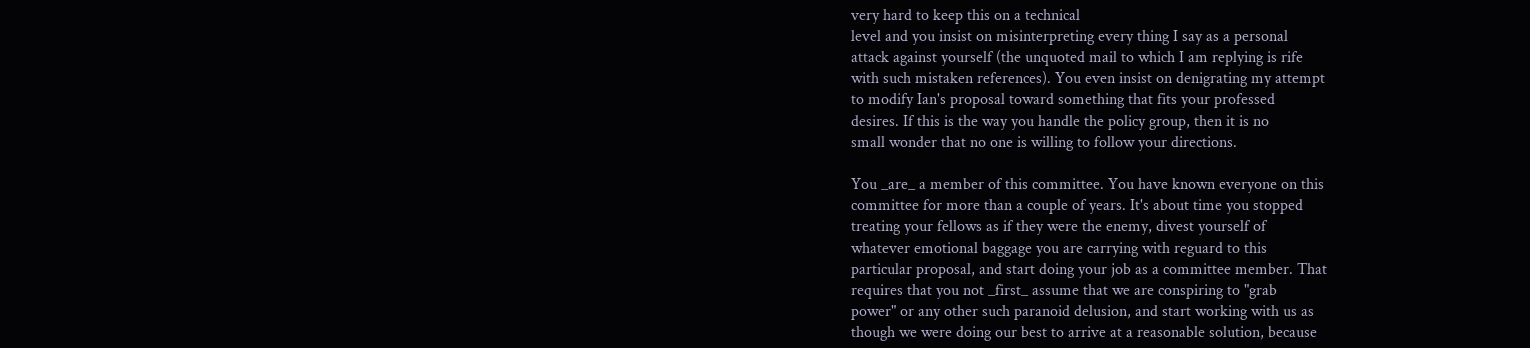very hard to keep this on a technical
level and you insist on misinterpreting every thing I say as a personal
attack against yourself (the unquoted mail to which I am replying is rife
with such mistaken references). You even insist on denigrating my attempt
to modify Ian's proposal toward something that fits your professed
desires. If this is the way you handle the policy group, then it is no
small wonder that no one is willing to follow your directions.

You _are_ a member of this committee. You have known everyone on this
committee for more than a couple of years. It's about time you stopped
treating your fellows as if they were the enemy, divest yourself of
whatever emotional baggage you are carrying with reguard to this
particular proposal, and start doing your job as a committee member. That
requires that you not _first_ assume that we are conspiring to "grab
power" or any other such paranoid delusion, and start working with us as
though we were doing our best to arrive at a reasonable solution, because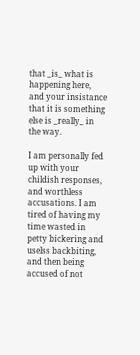that _is_ what is happening here, and your insistance that it is something
else is _really_ in the way.

I am personally fed up with your childish responses, and worthless
accusations. I am tired of having my time wasted in petty bickering and
uselss backbiting, and then being accused of not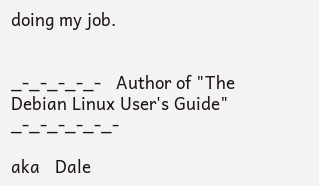doing my job.


_-_-_-_-_-   Author of "The Debian Linux User's Guide"  _-_-_-_-_-_-

aka   Dale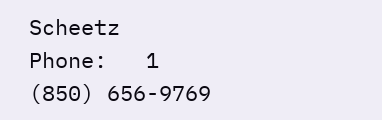Scheetz                   Phone:   1 (850) 656-9769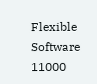Flexible Software              11000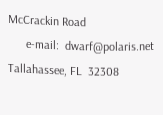McCrackin Road
      e-mail:  dwarf@polaris.net     Tallahassee, FL  32308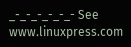_-_-_-_-_-_- See www.linuxpress.com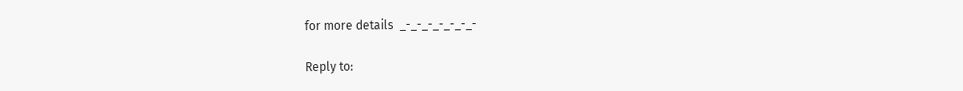for more details  _-_-_-_-_-_-_-

Reply to: